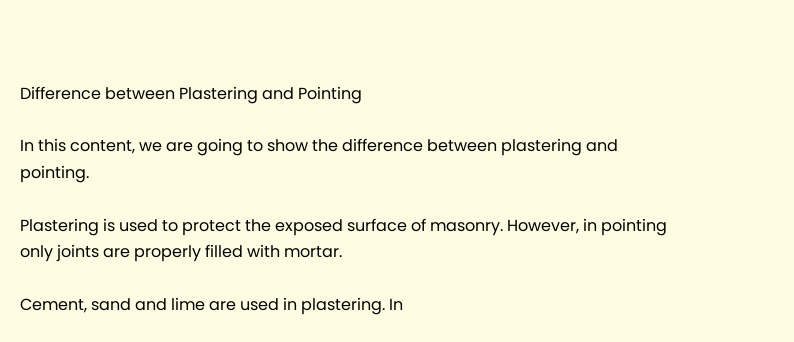Difference between Plastering and Pointing

In this content, we are going to show the difference between plastering and pointing.

Plastering is used to protect the exposed surface of masonry. However, in pointing only joints are properly filled with mortar.

Cement, sand and lime are used in plastering. In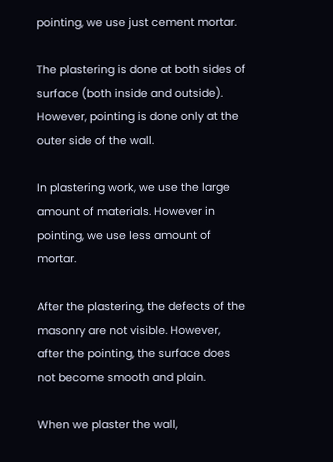pointing, we use just cement mortar.

The plastering is done at both sides of surface (both inside and outside). However, pointing is done only at the outer side of the wall.

In plastering work, we use the large amount of materials. However in pointing, we use less amount of mortar.

After the plastering, the defects of the masonry are not visible. However, after the pointing, the surface does not become smooth and plain.

When we plaster the wall,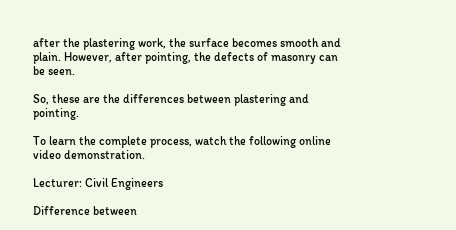after the plastering work, the surface becomes smooth and plain. However, after pointing, the defects of masonry can be seen.

So, these are the differences between plastering and pointing.

To learn the complete process, watch the following online video demonstration.

Lecturer: Civil Engineers

Difference between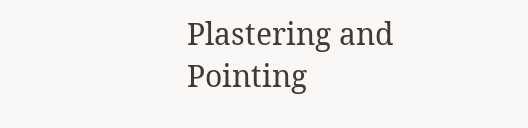Plastering and Pointing